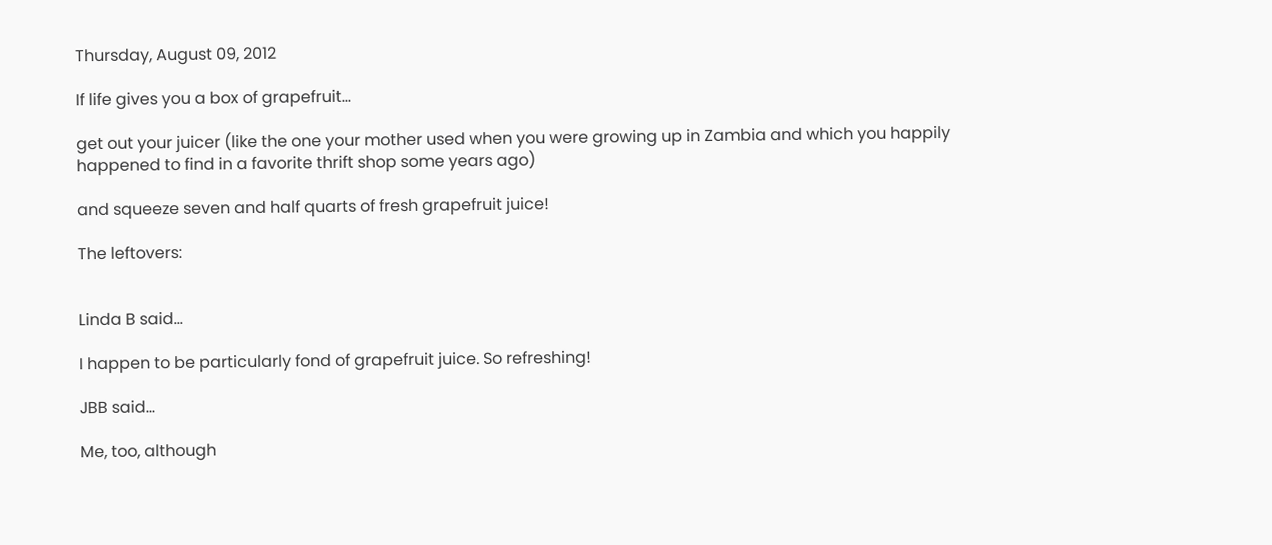Thursday, August 09, 2012

If life gives you a box of grapefruit...

get out your juicer (like the one your mother used when you were growing up in Zambia and which you happily happened to find in a favorite thrift shop some years ago)

and squeeze seven and half quarts of fresh grapefruit juice!

The leftovers:


Linda B said...

I happen to be particularly fond of grapefruit juice. So refreshing!

JBB said...

Me, too, although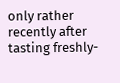only rather recently after tasting freshly-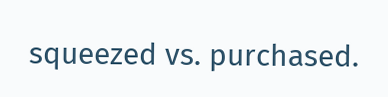squeezed vs. purchased.